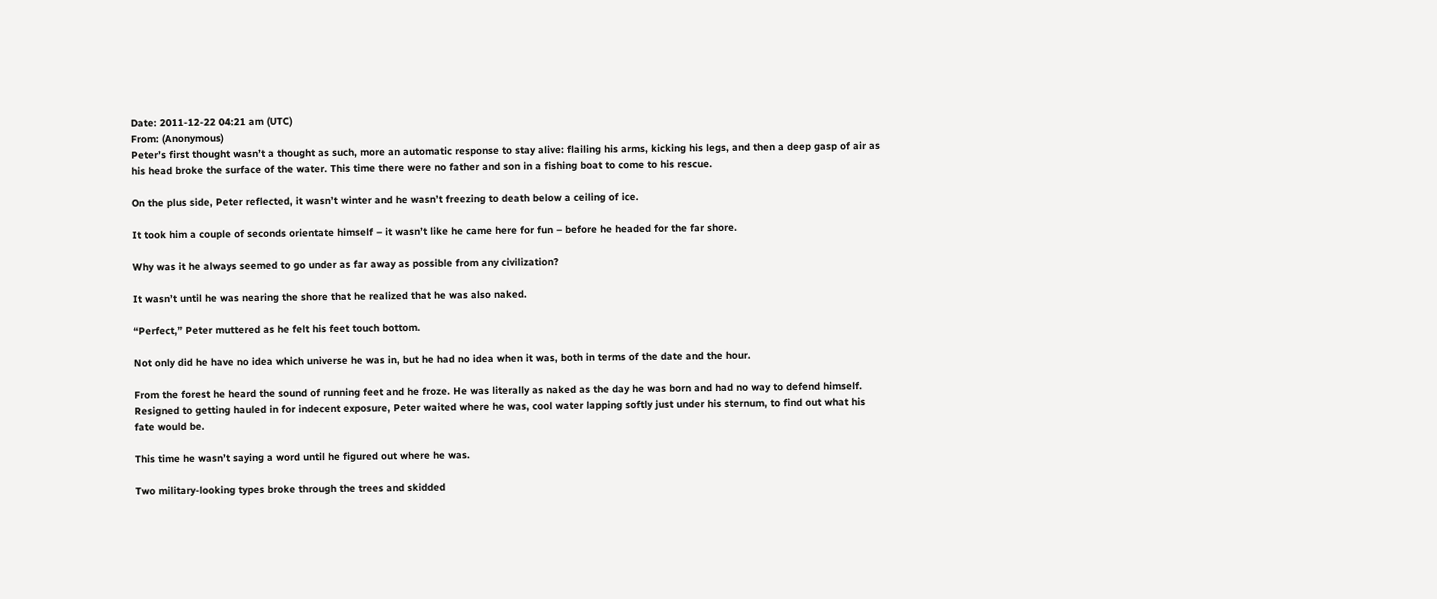Date: 2011-12-22 04:21 am (UTC)
From: (Anonymous)
Peter’s first thought wasn’t a thought as such, more an automatic response to stay alive: flailing his arms, kicking his legs, and then a deep gasp of air as his head broke the surface of the water. This time there were no father and son in a fishing boat to come to his rescue.

On the plus side, Peter reflected, it wasn’t winter and he wasn’t freezing to death below a ceiling of ice.

It took him a couple of seconds orientate himself – it wasn’t like he came here for fun – before he headed for the far shore.

Why was it he always seemed to go under as far away as possible from any civilization?

It wasn’t until he was nearing the shore that he realized that he was also naked.

“Perfect,” Peter muttered as he felt his feet touch bottom.

Not only did he have no idea which universe he was in, but he had no idea when it was, both in terms of the date and the hour.

From the forest he heard the sound of running feet and he froze. He was literally as naked as the day he was born and had no way to defend himself. Resigned to getting hauled in for indecent exposure, Peter waited where he was, cool water lapping softly just under his sternum, to find out what his fate would be.

This time he wasn’t saying a word until he figured out where he was.

Two military-looking types broke through the trees and skidded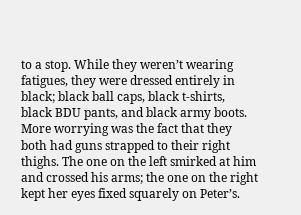to a stop. While they weren’t wearing fatigues, they were dressed entirely in black; black ball caps, black t-shirts, black BDU pants, and black army boots. More worrying was the fact that they both had guns strapped to their right thighs. The one on the left smirked at him and crossed his arms; the one on the right kept her eyes fixed squarely on Peter’s.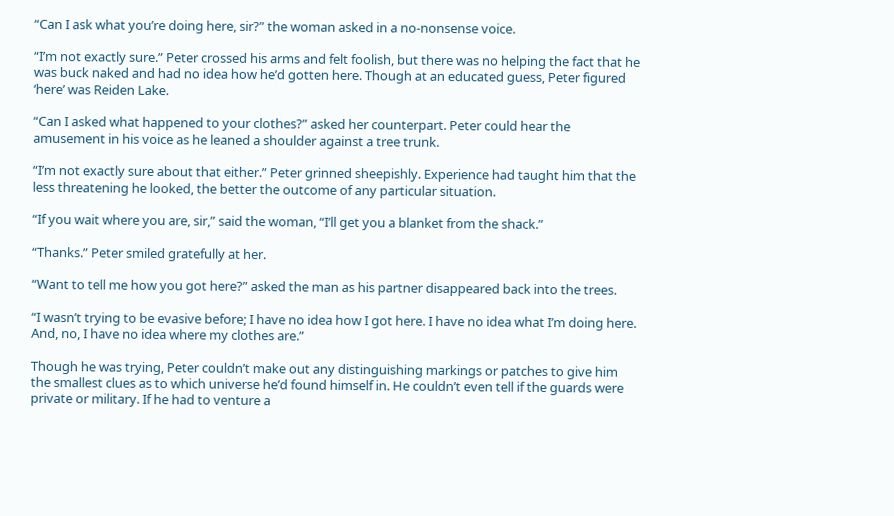“Can I ask what you’re doing here, sir?” the woman asked in a no-nonsense voice.

“I’m not exactly sure.” Peter crossed his arms and felt foolish, but there was no helping the fact that he was buck naked and had no idea how he’d gotten here. Though at an educated guess, Peter figured ‘here’ was Reiden Lake.

“Can I asked what happened to your clothes?” asked her counterpart. Peter could hear the amusement in his voice as he leaned a shoulder against a tree trunk.

“I’m not exactly sure about that either.” Peter grinned sheepishly. Experience had taught him that the less threatening he looked, the better the outcome of any particular situation.

“If you wait where you are, sir,” said the woman, “I’ll get you a blanket from the shack.”

“Thanks.” Peter smiled gratefully at her.

“Want to tell me how you got here?” asked the man as his partner disappeared back into the trees.

“I wasn’t trying to be evasive before; I have no idea how I got here. I have no idea what I’m doing here. And, no, I have no idea where my clothes are.”

Though he was trying, Peter couldn’t make out any distinguishing markings or patches to give him the smallest clues as to which universe he’d found himself in. He couldn’t even tell if the guards were private or military. If he had to venture a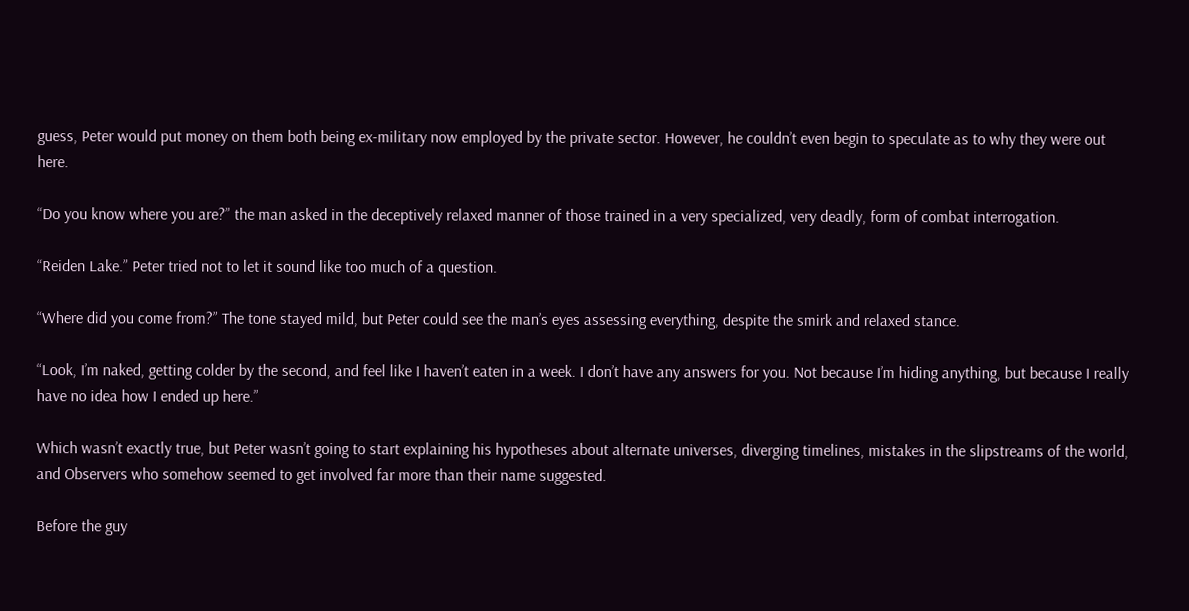guess, Peter would put money on them both being ex-military now employed by the private sector. However, he couldn’t even begin to speculate as to why they were out here.

“Do you know where you are?” the man asked in the deceptively relaxed manner of those trained in a very specialized, very deadly, form of combat interrogation.

“Reiden Lake.” Peter tried not to let it sound like too much of a question.

“Where did you come from?” The tone stayed mild, but Peter could see the man’s eyes assessing everything, despite the smirk and relaxed stance.

“Look, I’m naked, getting colder by the second, and feel like I haven’t eaten in a week. I don’t have any answers for you. Not because I’m hiding anything, but because I really have no idea how I ended up here.”

Which wasn’t exactly true, but Peter wasn’t going to start explaining his hypotheses about alternate universes, diverging timelines, mistakes in the slipstreams of the world, and Observers who somehow seemed to get involved far more than their name suggested.

Before the guy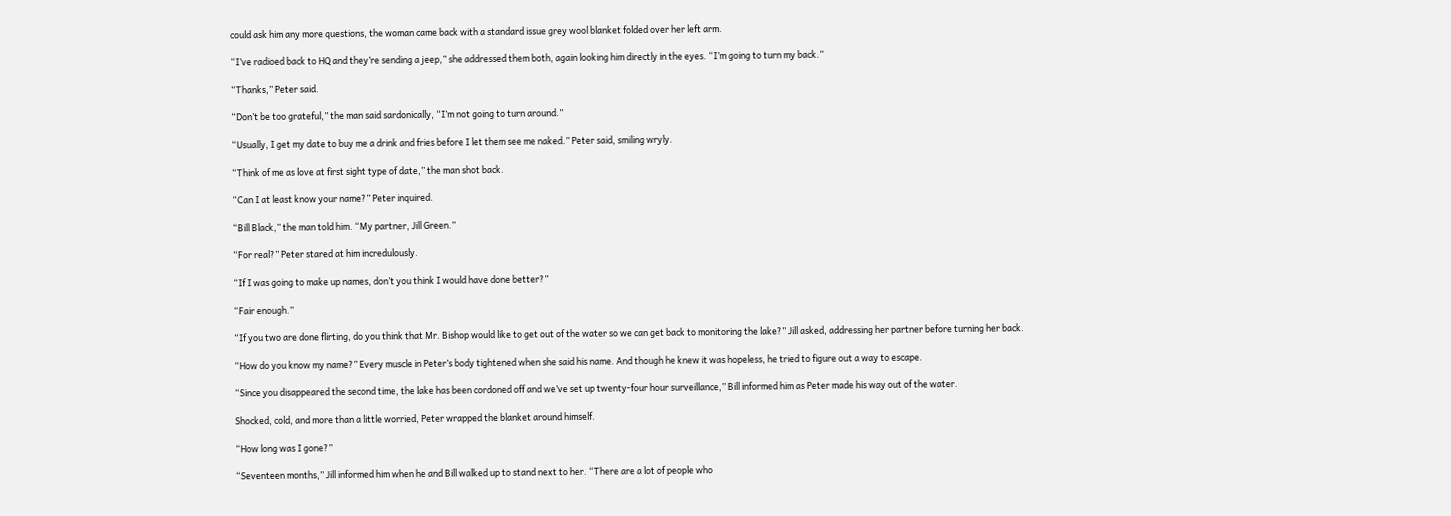could ask him any more questions, the woman came back with a standard issue grey wool blanket folded over her left arm.

“I’ve radioed back to HQ and they’re sending a jeep,” she addressed them both, again looking him directly in the eyes. “I’m going to turn my back.”

“Thanks,” Peter said.

“Don’t be too grateful,” the man said sardonically, “I’m not going to turn around.”

“Usually, I get my date to buy me a drink and fries before I let them see me naked.” Peter said, smiling wryly.

“Think of me as love at first sight type of date,” the man shot back.

“Can I at least know your name?” Peter inquired.

“Bill Black,” the man told him. “My partner, Jill Green.”

“For real?” Peter stared at him incredulously.

“If I was going to make up names, don’t you think I would have done better?”

“Fair enough.”

“If you two are done flirting, do you think that Mr. Bishop would like to get out of the water so we can get back to monitoring the lake?” Jill asked, addressing her partner before turning her back.

“How do you know my name?” Every muscle in Peter’s body tightened when she said his name. And though he knew it was hopeless, he tried to figure out a way to escape.

“Since you disappeared the second time, the lake has been cordoned off and we’ve set up twenty-four hour surveillance,” Bill informed him as Peter made his way out of the water.

Shocked, cold, and more than a little worried, Peter wrapped the blanket around himself.

“How long was I gone?”

“Seventeen months,” Jill informed him when he and Bill walked up to stand next to her. “There are a lot of people who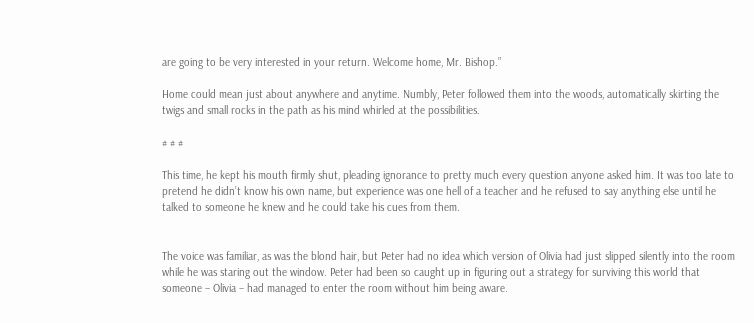are going to be very interested in your return. Welcome home, Mr. Bishop.”

Home could mean just about anywhere and anytime. Numbly, Peter followed them into the woods, automatically skirting the twigs and small rocks in the path as his mind whirled at the possibilities.

# # #

This time, he kept his mouth firmly shut, pleading ignorance to pretty much every question anyone asked him. It was too late to pretend he didn’t know his own name, but experience was one hell of a teacher and he refused to say anything else until he talked to someone he knew and he could take his cues from them.


The voice was familiar, as was the blond hair, but Peter had no idea which version of Olivia had just slipped silently into the room while he was staring out the window. Peter had been so caught up in figuring out a strategy for surviving this world that someone – Olivia – had managed to enter the room without him being aware.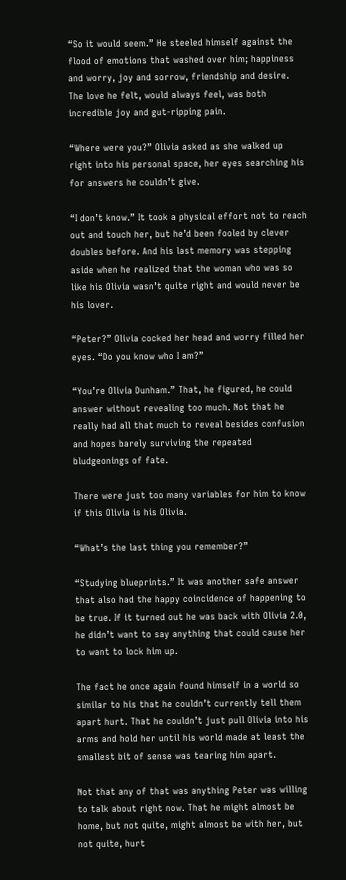“So it would seem.” He steeled himself against the flood of emotions that washed over him; happiness and worry, joy and sorrow, friendship and desire. The love he felt, would always feel, was both incredible joy and gut-ripping pain.

“Where were you?” Olivia asked as she walked up right into his personal space, her eyes searching his for answers he couldn’t give.

“I don’t know.” It took a physical effort not to reach out and touch her, but he’d been fooled by clever doubles before. And his last memory was stepping aside when he realized that the woman who was so like his Olivia wasn’t quite right and would never be his lover.

“Peter?” Olivia cocked her head and worry filled her eyes. “Do you know who I am?”

“You’re Olivia Dunham.” That, he figured, he could answer without revealing too much. Not that he really had all that much to reveal besides confusion and hopes barely surviving the repeated bludgeonings of fate.

There were just too many variables for him to know if this Olivia is his Olivia.

“What’s the last thing you remember?”

“Studying blueprints.” It was another safe answer that also had the happy coincidence of happening to be true. If it turned out he was back with Olivia 2.0, he didn’t want to say anything that could cause her to want to lock him up.

The fact he once again found himself in a world so similar to his that he couldn’t currently tell them apart hurt. That he couldn’t just pull Olivia into his arms and hold her until his world made at least the smallest bit of sense was tearing him apart.

Not that any of that was anything Peter was willing to talk about right now. That he might almost be home, but not quite, might almost be with her, but not quite, hurt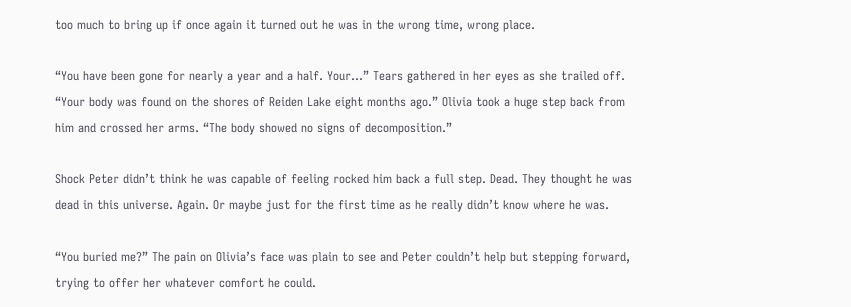too much to bring up if once again it turned out he was in the wrong time, wrong place.

“You have been gone for nearly a year and a half. Your…” Tears gathered in her eyes as she trailed off. “Your body was found on the shores of Reiden Lake eight months ago.” Olivia took a huge step back from him and crossed her arms. “The body showed no signs of decomposition.”

Shock Peter didn’t think he was capable of feeling rocked him back a full step. Dead. They thought he was dead in this universe. Again. Or maybe just for the first time as he really didn’t know where he was.

“You buried me?” The pain on Olivia’s face was plain to see and Peter couldn’t help but stepping forward, trying to offer her whatever comfort he could.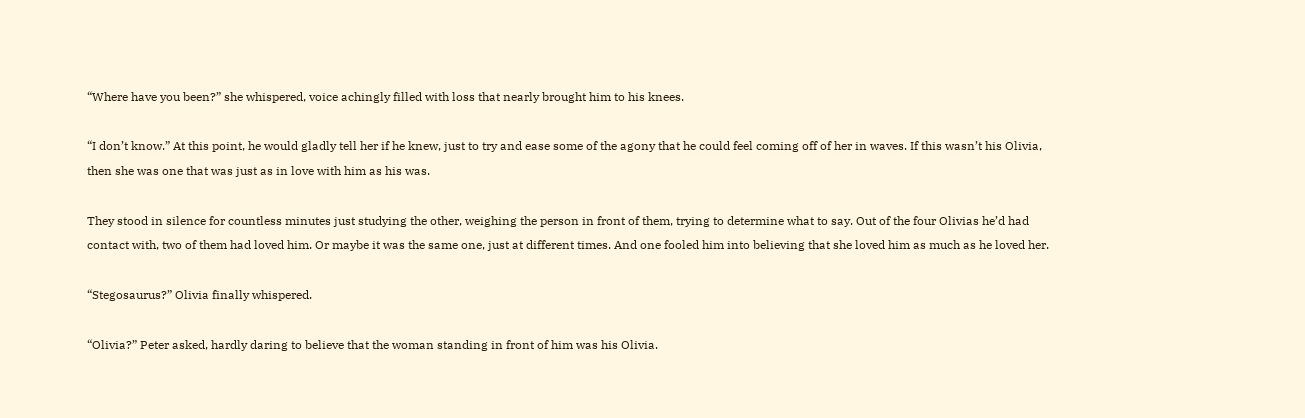“Where have you been?” she whispered, voice achingly filled with loss that nearly brought him to his knees.

“I don’t know.” At this point, he would gladly tell her if he knew, just to try and ease some of the agony that he could feel coming off of her in waves. If this wasn’t his Olivia, then she was one that was just as in love with him as his was.

They stood in silence for countless minutes just studying the other, weighing the person in front of them, trying to determine what to say. Out of the four Olivias he’d had contact with, two of them had loved him. Or maybe it was the same one, just at different times. And one fooled him into believing that she loved him as much as he loved her.

“Stegosaurus?” Olivia finally whispered.

“Olivia?” Peter asked, hardly daring to believe that the woman standing in front of him was his Olivia.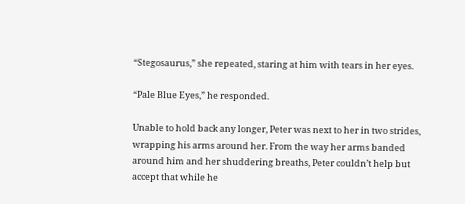“Stegosaurus,” she repeated, staring at him with tears in her eyes.

“Pale Blue Eyes,” he responded.

Unable to hold back any longer, Peter was next to her in two strides, wrapping his arms around her. From the way her arms banded around him and her shuddering breaths, Peter couldn’t help but accept that while he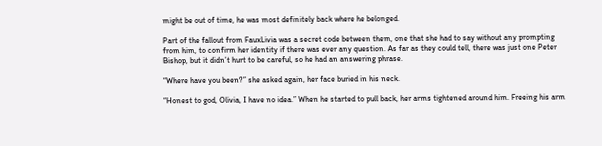might be out of time, he was most definitely back where he belonged.

Part of the fallout from FauxLivia was a secret code between them, one that she had to say without any prompting from him, to confirm her identity if there was ever any question. As far as they could tell, there was just one Peter Bishop, but it didn’t hurt to be careful, so he had an answering phrase.

“Where have you been?” she asked again, her face buried in his neck.

“Honest to god, Olivia, I have no idea.” When he started to pull back, her arms tightened around him. Freeing his arm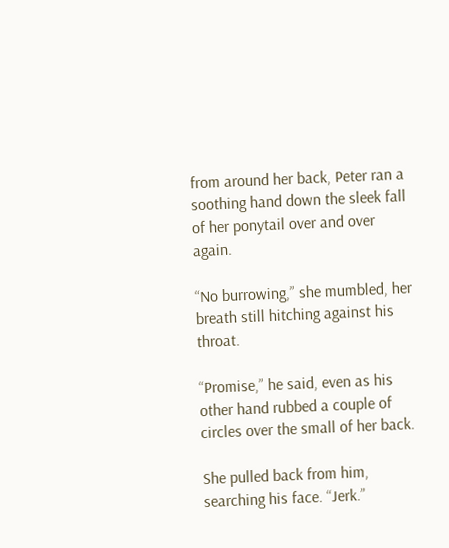from around her back, Peter ran a soothing hand down the sleek fall of her ponytail over and over again.

“No burrowing,” she mumbled, her breath still hitching against his throat.

“Promise,” he said, even as his other hand rubbed a couple of circles over the small of her back.

She pulled back from him, searching his face. “Jerk.”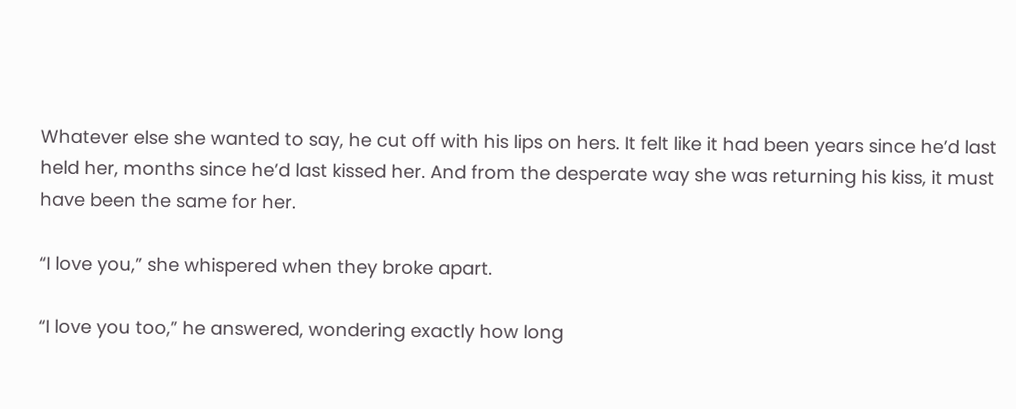Whatever else she wanted to say, he cut off with his lips on hers. It felt like it had been years since he’d last held her, months since he’d last kissed her. And from the desperate way she was returning his kiss, it must have been the same for her.

“I love you,” she whispered when they broke apart.

“I love you too,” he answered, wondering exactly how long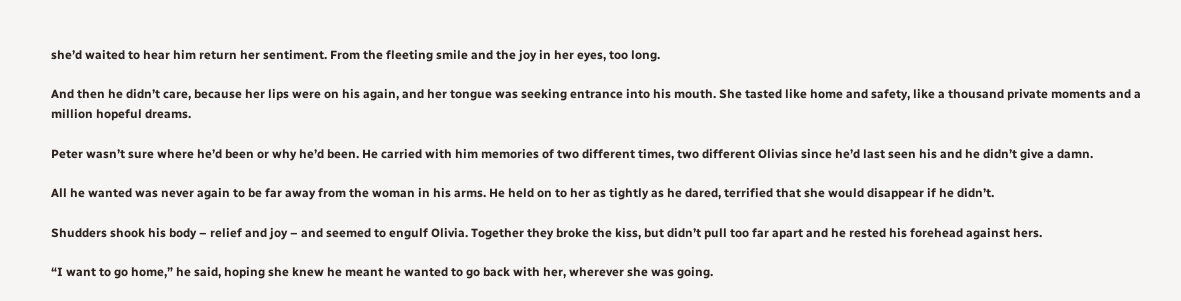she’d waited to hear him return her sentiment. From the fleeting smile and the joy in her eyes, too long.

And then he didn’t care, because her lips were on his again, and her tongue was seeking entrance into his mouth. She tasted like home and safety, like a thousand private moments and a million hopeful dreams.

Peter wasn’t sure where he’d been or why he’d been. He carried with him memories of two different times, two different Olivias since he’d last seen his and he didn’t give a damn.

All he wanted was never again to be far away from the woman in his arms. He held on to her as tightly as he dared, terrified that she would disappear if he didn’t.

Shudders shook his body – relief and joy – and seemed to engulf Olivia. Together they broke the kiss, but didn’t pull too far apart and he rested his forehead against hers.

“I want to go home,” he said, hoping she knew he meant he wanted to go back with her, wherever she was going.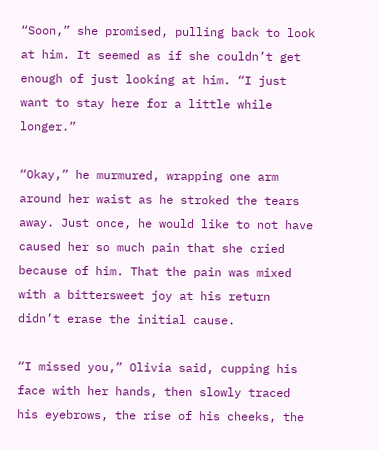“Soon,” she promised, pulling back to look at him. It seemed as if she couldn’t get enough of just looking at him. “I just want to stay here for a little while longer.”

“Okay,” he murmured, wrapping one arm around her waist as he stroked the tears away. Just once, he would like to not have caused her so much pain that she cried because of him. That the pain was mixed with a bittersweet joy at his return didn’t erase the initial cause.

“I missed you,” Olivia said, cupping his face with her hands, then slowly traced his eyebrows, the rise of his cheeks, the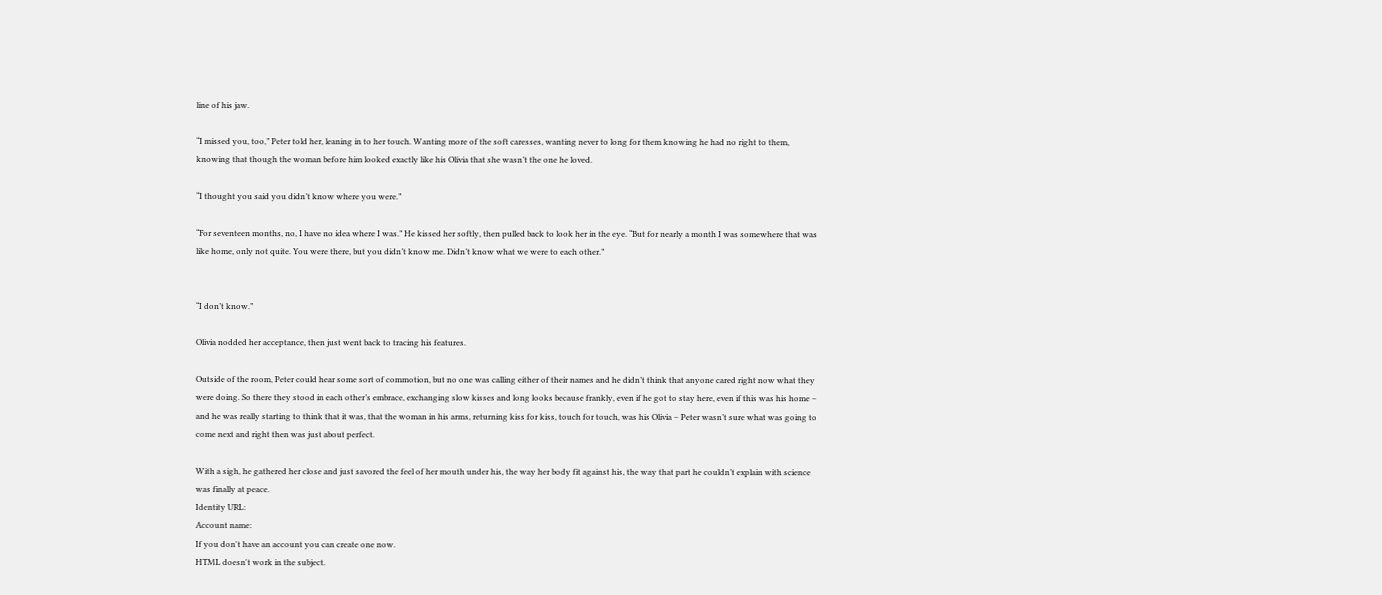line of his jaw.

“I missed you, too,” Peter told her, leaning in to her touch. Wanting more of the soft caresses, wanting never to long for them knowing he had no right to them, knowing that though the woman before him looked exactly like his Olivia that she wasn’t the one he loved.

“I thought you said you didn’t know where you were.”

“For seventeen months, no, I have no idea where I was.” He kissed her softly, then pulled back to look her in the eye. “But for nearly a month I was somewhere that was like home, only not quite. You were there, but you didn’t know me. Didn’t know what we were to each other.”


“I don’t know.”

Olivia nodded her acceptance, then just went back to tracing his features.

Outside of the room, Peter could hear some sort of commotion, but no one was calling either of their names and he didn’t think that anyone cared right now what they were doing. So there they stood in each other’s embrace, exchanging slow kisses and long looks because frankly, even if he got to stay here, even if this was his home – and he was really starting to think that it was, that the woman in his arms, returning kiss for kiss, touch for touch, was his Olivia – Peter wasn’t sure what was going to come next and right then was just about perfect.

With a sigh, he gathered her close and just savored the feel of her mouth under his, the way her body fit against his, the way that part he couldn’t explain with science was finally at peace.
Identity URL:
Account name:
If you don't have an account you can create one now.
HTML doesn't work in the subject.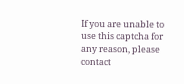If you are unable to use this captcha for any reason, please contact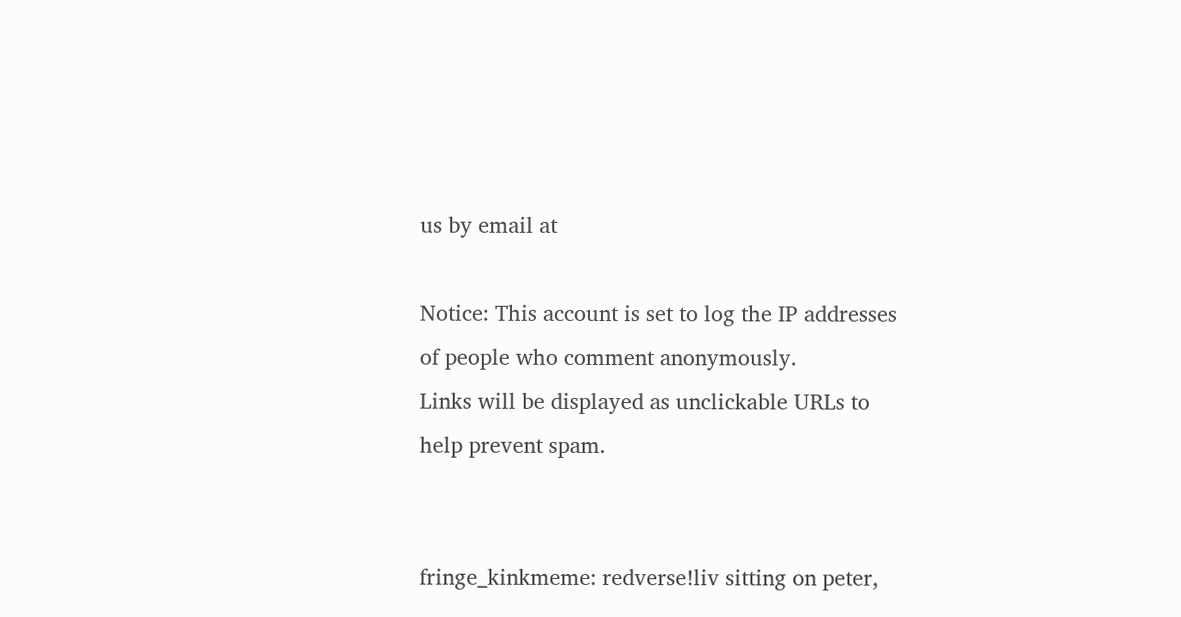us by email at

Notice: This account is set to log the IP addresses of people who comment anonymously.
Links will be displayed as unclickable URLs to help prevent spam.


fringe_kinkmeme: redverse!liv sitting on peter,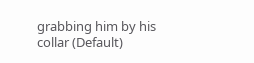grabbing him by his collar (Default)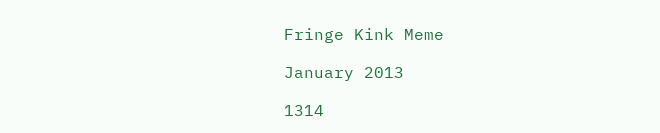Fringe Kink Meme

January 2013

1314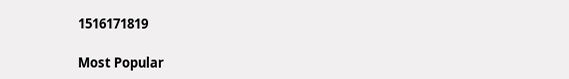1516171819

Most Popular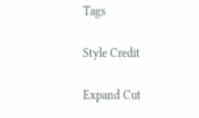Tags

Style Credit

Expand Cut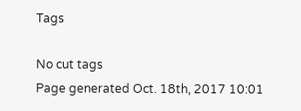Tags

No cut tags
Page generated Oct. 18th, 2017 10:01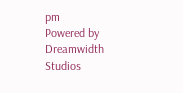pm
Powered by Dreamwidth Studios